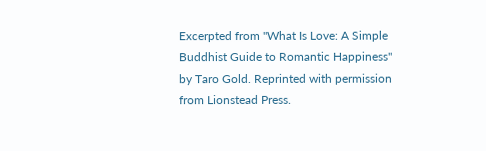Excerpted from "What Is Love: A Simple Buddhist Guide to Romantic Happiness" by Taro Gold. Reprinted with permission from Lionstead Press.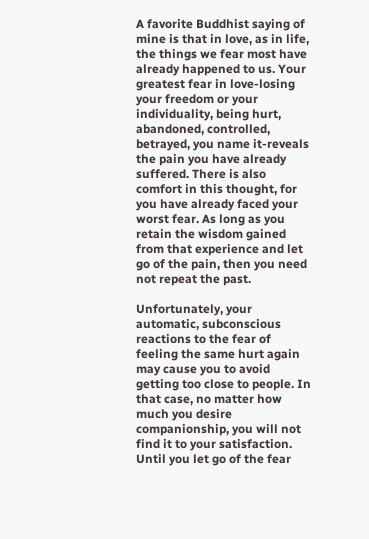A favorite Buddhist saying of mine is that in love, as in life, the things we fear most have already happened to us. Your greatest fear in love-losing your freedom or your individuality, being hurt, abandoned, controlled, betrayed, you name it-reveals the pain you have already suffered. There is also comfort in this thought, for you have already faced your worst fear. As long as you retain the wisdom gained from that experience and let go of the pain, then you need not repeat the past.

Unfortunately, your automatic, subconscious reactions to the fear of feeling the same hurt again may cause you to avoid getting too close to people. In that case, no matter how much you desire companionship, you will not find it to your satisfaction. Until you let go of the fear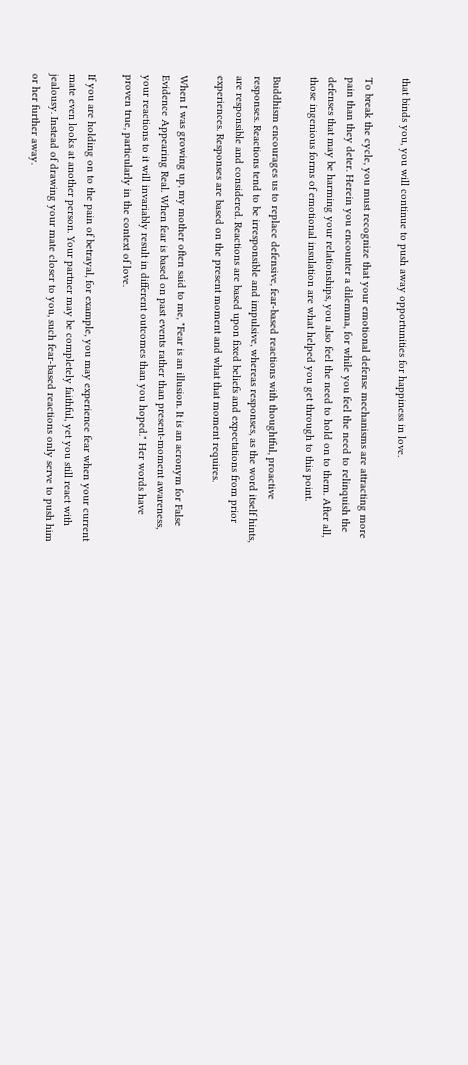that binds you, you will continue to push away opportunities for happiness in love.

To break the cycle, you must recognize that your emotional defense mechanisms are attracting more pain than they deter. Herein you encounter a dilemma, for while you feel the need to relinquish the defenses that may be harming your relationships, you also feel the need to hold on to them. After all, those ingenious forms of emotional insulation are what helped you get through to this point.

Buddhism encourages us to replace defensive, fear-based reactions with thoughtful, proactive responses. Reactions tend to be irresponsible and impulsive, whereas responses, as the word itself hints, are responsible and considered. Reactions are based upon fixed beliefs and expectations from prior experiences. Responses are based on the present moment and what that moment requires.

When I was growing up, my mother often said to me, "Fear is an illusion. It is an acronym for False Evidence Appearing Real. When fear is based on past events rather than present-moment awareness, your reactions to it will invariably result in different outcomes than you hoped." Her words have proven true, particularly in the context of love.

If you are holding on to the pain of betrayal, for example, you may experience fear when your current mate even looks at another person. Your partner may be completely faithful, yet you still react with jealousy. Instead of drawing your mate closer to you, such fear-based reactions only serve to push him or her further away.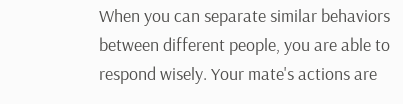When you can separate similar behaviors between different people, you are able to respond wisely. Your mate's actions are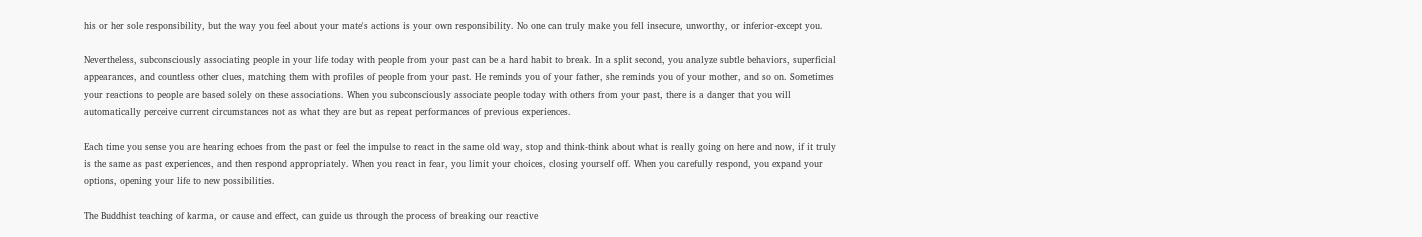his or her sole responsibility, but the way you feel about your mate's actions is your own responsibility. No one can truly make you fell insecure, unworthy, or inferior-except you.

Nevertheless, subconsciously associating people in your life today with people from your past can be a hard habit to break. In a split second, you analyze subtle behaviors, superficial appearances, and countless other clues, matching them with profiles of people from your past. He reminds you of your father, she reminds you of your mother, and so on. Sometimes your reactions to people are based solely on these associations. When you subconsciously associate people today with others from your past, there is a danger that you will automatically perceive current circumstances not as what they are but as repeat performances of previous experiences.

Each time you sense you are hearing echoes from the past or feel the impulse to react in the same old way, stop and think-think about what is really going on here and now, if it truly is the same as past experiences, and then respond appropriately. When you react in fear, you limit your choices, closing yourself off. When you carefully respond, you expand your options, opening your life to new possibilities.

The Buddhist teaching of karma, or cause and effect, can guide us through the process of breaking our reactive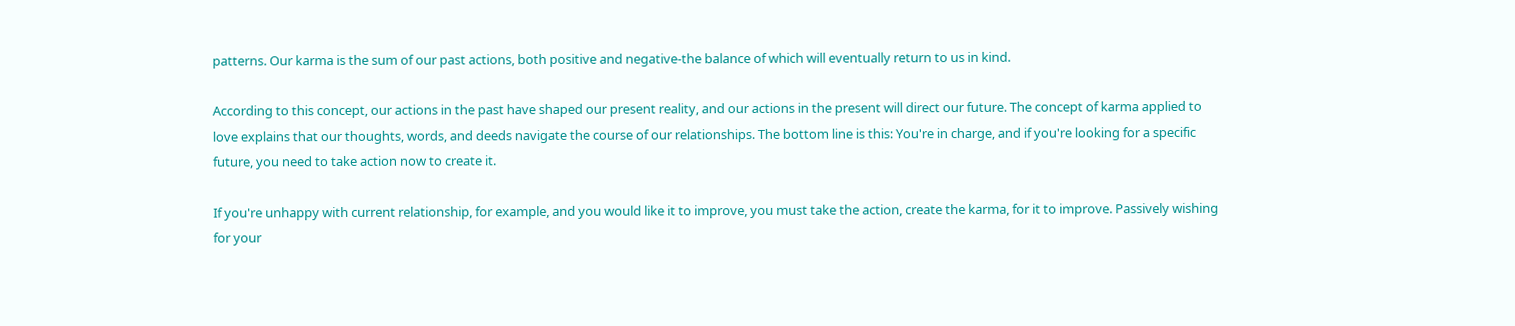patterns. Our karma is the sum of our past actions, both positive and negative-the balance of which will eventually return to us in kind.

According to this concept, our actions in the past have shaped our present reality, and our actions in the present will direct our future. The concept of karma applied to love explains that our thoughts, words, and deeds navigate the course of our relationships. The bottom line is this: You're in charge, and if you're looking for a specific future, you need to take action now to create it.

If you're unhappy with current relationship, for example, and you would like it to improve, you must take the action, create the karma, for it to improve. Passively wishing for your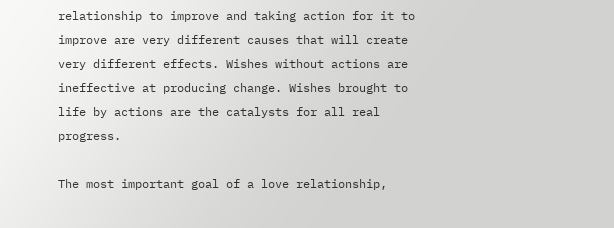relationship to improve and taking action for it to improve are very different causes that will create very different effects. Wishes without actions are ineffective at producing change. Wishes brought to life by actions are the catalysts for all real progress.

The most important goal of a love relationship,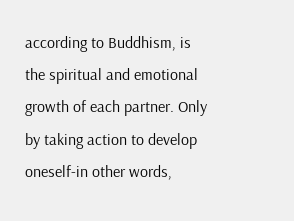according to Buddhism, is the spiritual and emotional growth of each partner. Only by taking action to develop oneself-in other words,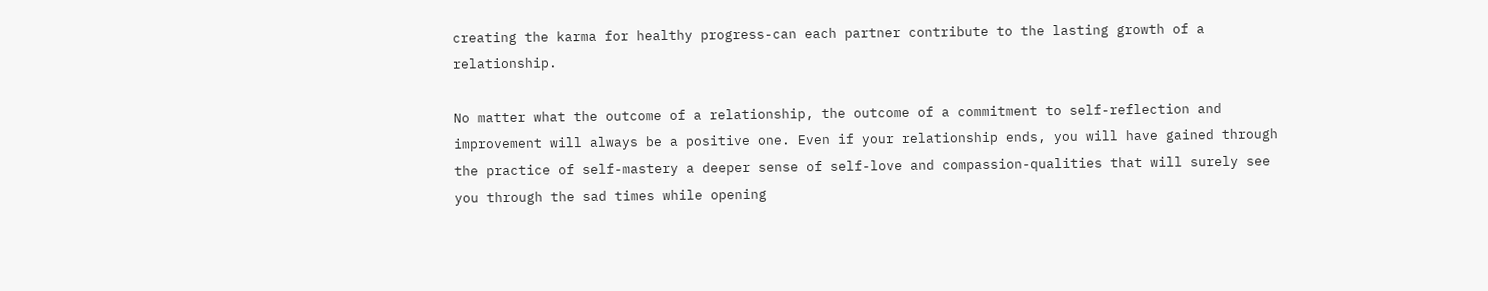creating the karma for healthy progress-can each partner contribute to the lasting growth of a relationship.

No matter what the outcome of a relationship, the outcome of a commitment to self-reflection and improvement will always be a positive one. Even if your relationship ends, you will have gained through the practice of self-mastery a deeper sense of self-love and compassion-qualities that will surely see you through the sad times while opening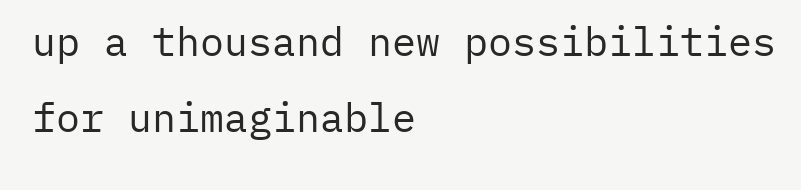up a thousand new possibilities for unimaginable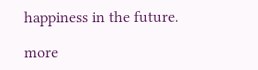happiness in the future.

more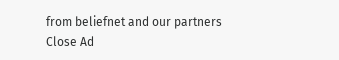from beliefnet and our partners
Close Ad